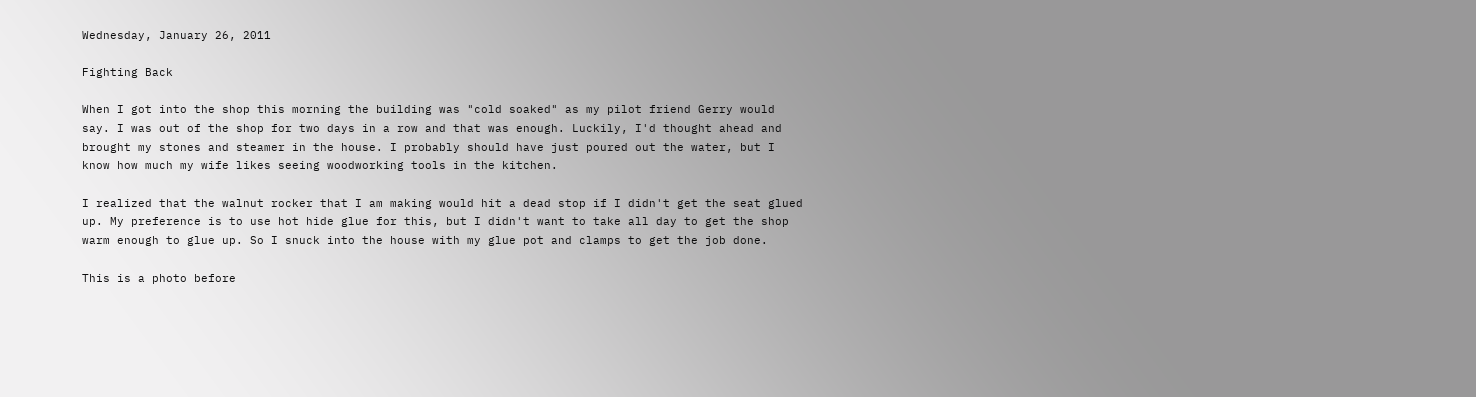Wednesday, January 26, 2011

Fighting Back

When I got into the shop this morning the building was "cold soaked" as my pilot friend Gerry would say. I was out of the shop for two days in a row and that was enough. Luckily, I'd thought ahead and brought my stones and steamer in the house. I probably should have just poured out the water, but I know how much my wife likes seeing woodworking tools in the kitchen.

I realized that the walnut rocker that I am making would hit a dead stop if I didn't get the seat glued up. My preference is to use hot hide glue for this, but I didn't want to take all day to get the shop warm enough to glue up. So I snuck into the house with my glue pot and clamps to get the job done.

This is a photo before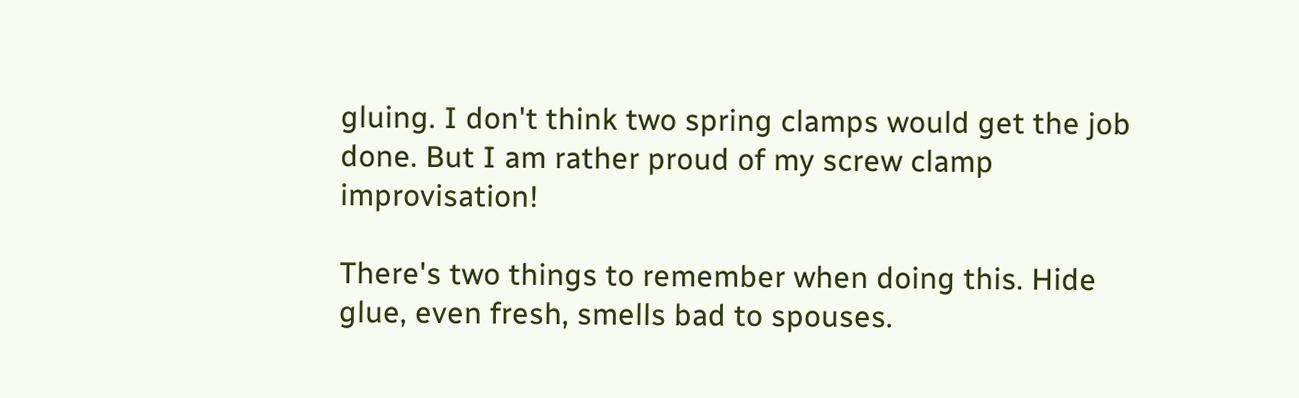gluing. I don't think two spring clamps would get the job done. But I am rather proud of my screw clamp improvisation!

There's two things to remember when doing this. Hide glue, even fresh, smells bad to spouses.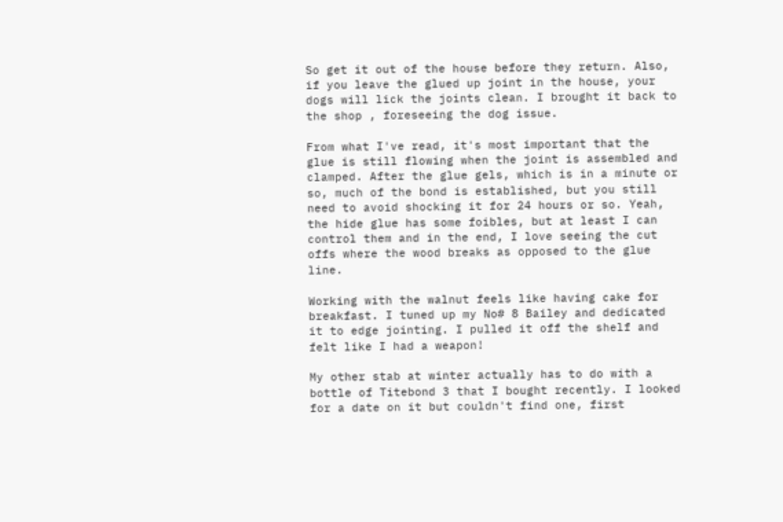So get it out of the house before they return. Also, if you leave the glued up joint in the house, your dogs will lick the joints clean. I brought it back to the shop , foreseeing the dog issue.

From what I've read, it's most important that the glue is still flowing when the joint is assembled and clamped. After the glue gels, which is in a minute or so, much of the bond is established, but you still need to avoid shocking it for 24 hours or so. Yeah, the hide glue has some foibles, but at least I can control them and in the end, I love seeing the cut offs where the wood breaks as opposed to the glue line.

Working with the walnut feels like having cake for breakfast. I tuned up my No# 8 Bailey and dedicated it to edge jointing. I pulled it off the shelf and felt like I had a weapon!

My other stab at winter actually has to do with a bottle of Titebond 3 that I bought recently. I looked for a date on it but couldn't find one, first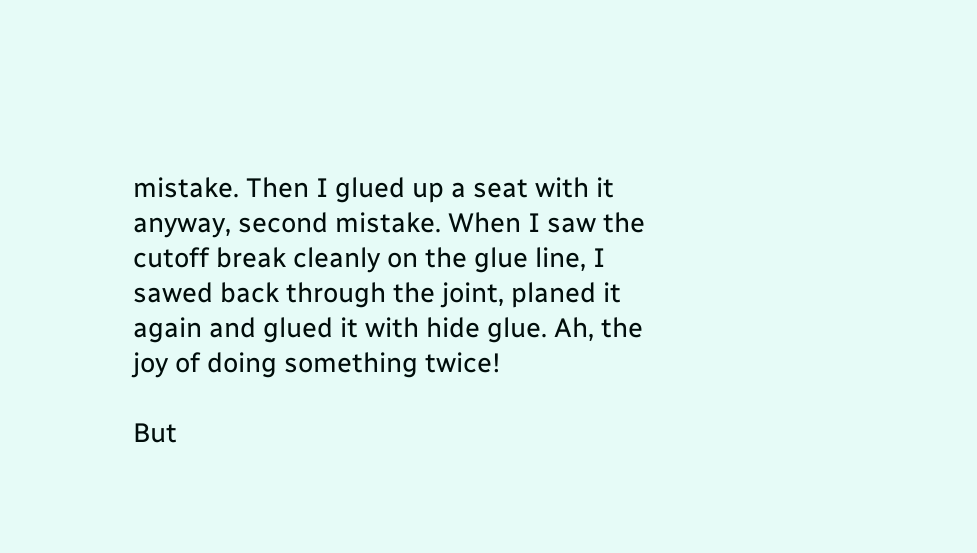mistake. Then I glued up a seat with it anyway, second mistake. When I saw the cutoff break cleanly on the glue line, I sawed back through the joint, planed it again and glued it with hide glue. Ah, the joy of doing something twice!

But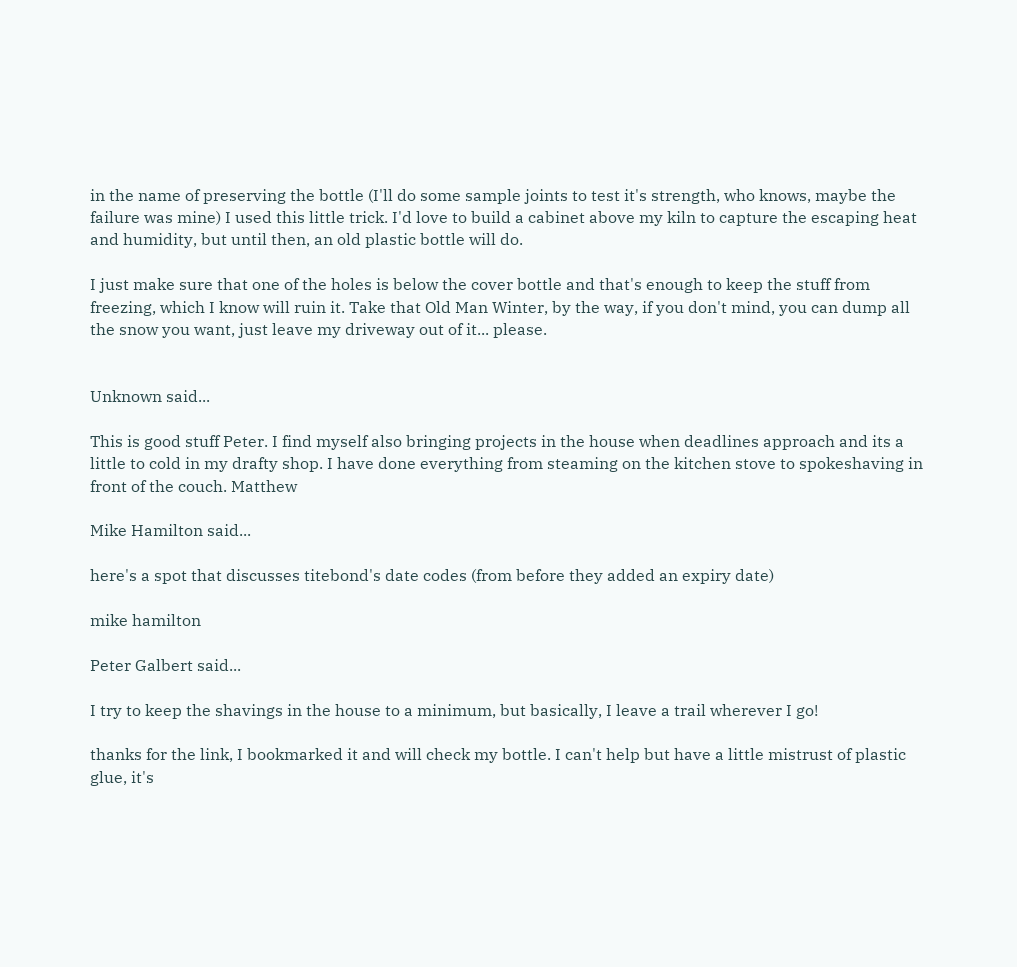in the name of preserving the bottle (I'll do some sample joints to test it's strength, who knows, maybe the failure was mine) I used this little trick. I'd love to build a cabinet above my kiln to capture the escaping heat and humidity, but until then, an old plastic bottle will do.

I just make sure that one of the holes is below the cover bottle and that's enough to keep the stuff from freezing, which I know will ruin it. Take that Old Man Winter, by the way, if you don't mind, you can dump all the snow you want, just leave my driveway out of it... please.


Unknown said...

This is good stuff Peter. I find myself also bringing projects in the house when deadlines approach and its a little to cold in my drafty shop. I have done everything from steaming on the kitchen stove to spokeshaving in front of the couch. Matthew

Mike Hamilton said...

here's a spot that discusses titebond's date codes (from before they added an expiry date)

mike hamilton

Peter Galbert said...

I try to keep the shavings in the house to a minimum, but basically, I leave a trail wherever I go!

thanks for the link, I bookmarked it and will check my bottle. I can't help but have a little mistrust of plastic glue, it's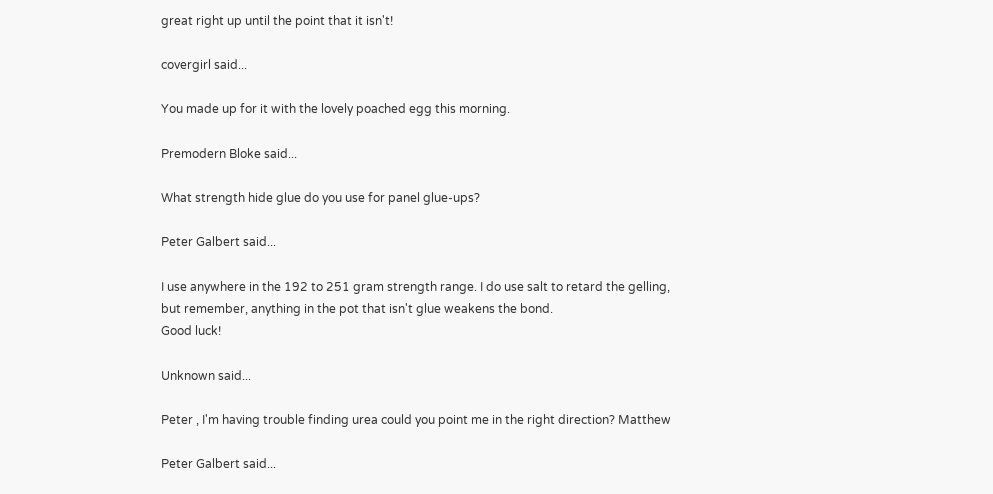great right up until the point that it isn't!

covergirl said...

You made up for it with the lovely poached egg this morning.

Premodern Bloke said...

What strength hide glue do you use for panel glue-ups?

Peter Galbert said...

I use anywhere in the 192 to 251 gram strength range. I do use salt to retard the gelling, but remember, anything in the pot that isn't glue weakens the bond.
Good luck!

Unknown said...

Peter , I'm having trouble finding urea could you point me in the right direction? Matthew

Peter Galbert said...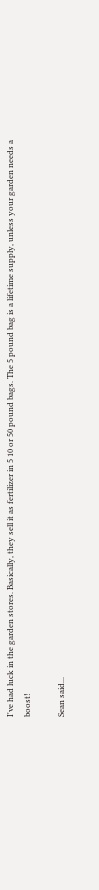I've had luck in the garden stores. Basically, they sell it as fertilizer in 5 10 or 50 pound bags. The 5 pound bag is a lifetime supply, unless your garden needs a boost!

Sean said...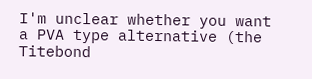I'm unclear whether you want a PVA type alternative (the Titebond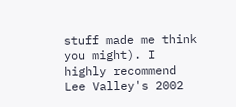stuff made me think you might). I highly recommend Lee Valley's 2002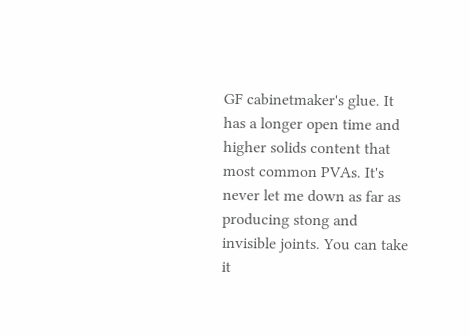GF cabinetmaker's glue. It has a longer open time and higher solids content that most common PVAs. It's never let me down as far as producing stong and invisible joints. You can take it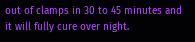out of clamps in 30 to 45 minutes and it will fully cure over night.